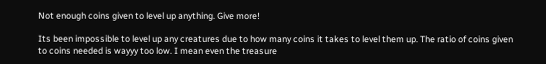Not enough coins given to level up anything. Give more!

Its been impossible to level up any creatures due to how many coins it takes to level them up. The ratio of coins given to coins needed is wayyy too low. I mean even the treasure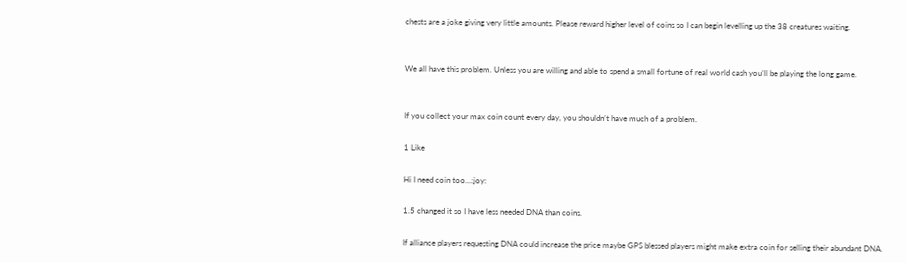chests are a joke giving very little amounts. Please reward higher level of coins so I can begin levelling up the 38 creatures waiting.


We all have this problem. Unless you are willing and able to spend a small fortune of real world cash you’ll be playing the long game.


If you collect your max coin count every day, you shouldn’t have much of a problem.

1 Like

Hi I need coin too…:joy:

1.5 changed it so I have less needed DNA than coins.

If alliance players requesting DNA could increase the price maybe GPS blessed players might make extra coin for selling their abundant DNA.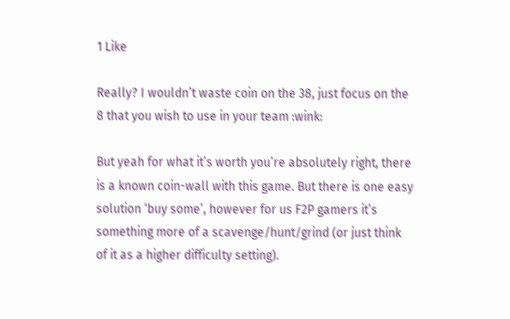1 Like

Really? I wouldn’t waste coin on the 38, just focus on the 8 that you wish to use in your team :wink:

But yeah for what it’s worth you’re absolutely right, there is a known coin-wall with this game. But there is one easy solution ‘buy some’, however for us F2P gamers it’s something more of a scavenge/hunt/grind (or just think of it as a higher difficulty setting).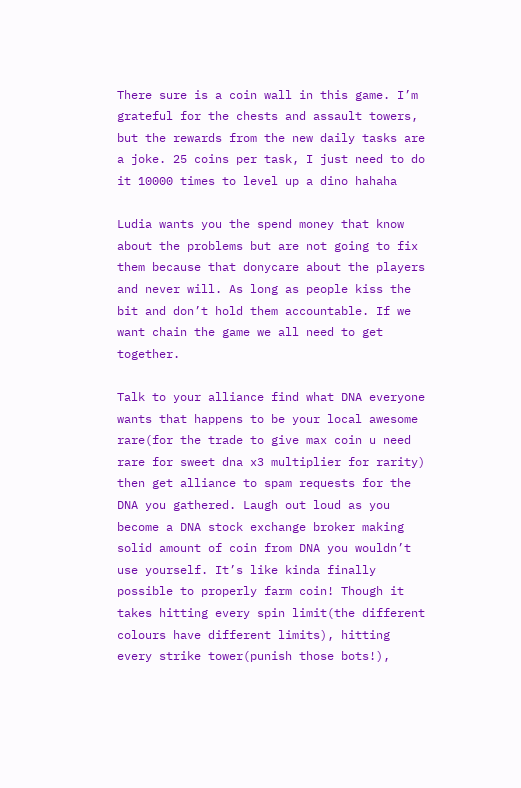There sure is a coin wall in this game. I’m grateful for the chests and assault towers, but the rewards from the new daily tasks are a joke. 25 coins per task, I just need to do it 10000 times to level up a dino hahaha

Ludia wants you the spend money that know about the problems but are not going to fix them because that donycare about the players and never will. As long as people kiss the bit and don’t hold them accountable. If we want chain the game we all need to get together.

Talk to your alliance find what DNA everyone wants that happens to be your local awesome rare(for the trade to give max coin u need rare for sweet dna x3 multiplier for rarity) then get alliance to spam requests for the DNA you gathered. Laugh out loud as you become a DNA stock exchange broker making solid amount of coin from DNA you wouldn’t use yourself. It’s like kinda finally possible to properly farm coin! Though it takes hitting every spin limit(the different colours have different limits), hitting every strike tower(punish those bots!),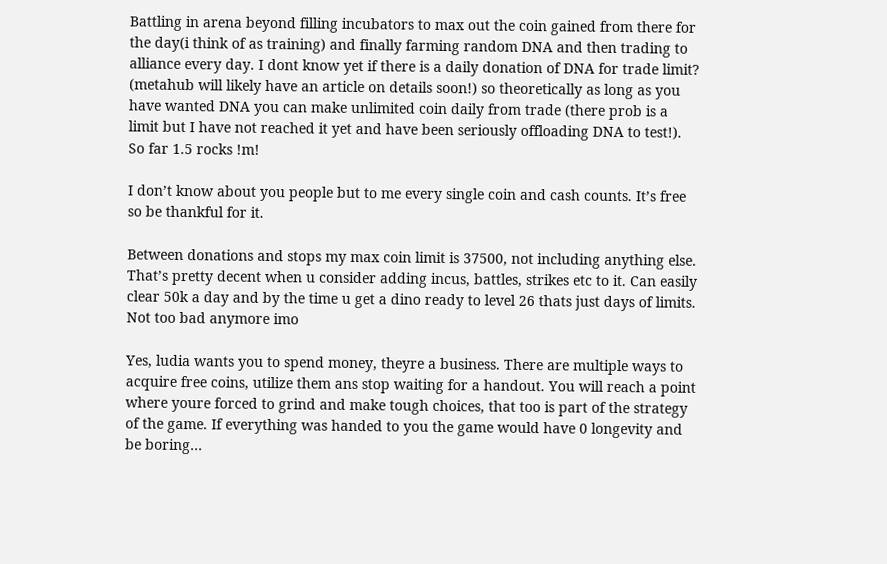Battling in arena beyond filling incubators to max out the coin gained from there for the day(i think of as training) and finally farming random DNA and then trading to alliance every day. I dont know yet if there is a daily donation of DNA for trade limit? (metahub will likely have an article on details soon!) so theoretically as long as you have wanted DNA you can make unlimited coin daily from trade (there prob is a limit but I have not reached it yet and have been seriously offloading DNA to test!). So far 1.5 rocks !m!

I don’t know about you people but to me every single coin and cash counts. It’s free so be thankful for it.

Between donations and stops my max coin limit is 37500, not including anything else. That’s pretty decent when u consider adding incus, battles, strikes etc to it. Can easily clear 50k a day and by the time u get a dino ready to level 26 thats just days of limits. Not too bad anymore imo

Yes, ludia wants you to spend money, theyre a business. There are multiple ways to acquire free coins, utilize them ans stop waiting for a handout. You will reach a point where youre forced to grind and make tough choices, that too is part of the strategy of the game. If everything was handed to you the game would have 0 longevity and be boring…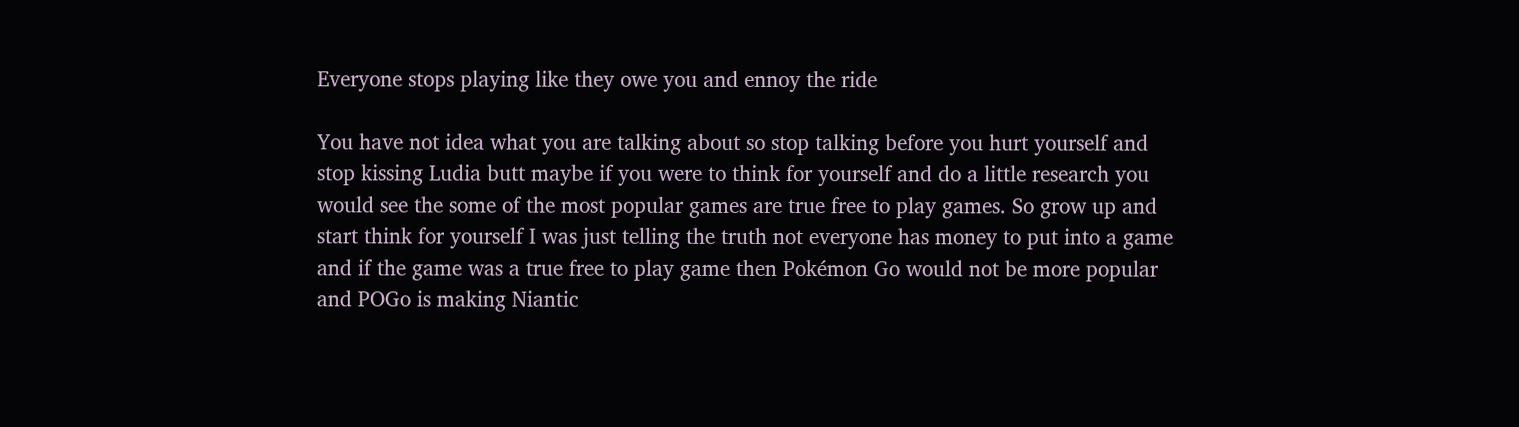Everyone stops playing like they owe you and ennoy the ride

You have not idea what you are talking about so stop talking before you hurt yourself and stop kissing Ludia butt maybe if you were to think for yourself and do a little research you would see the some of the most popular games are true free to play games. So grow up and start think for yourself I was just telling the truth not everyone has money to put into a game and if the game was a true free to play game then Pokémon Go would not be more popular and POGo is making Niantic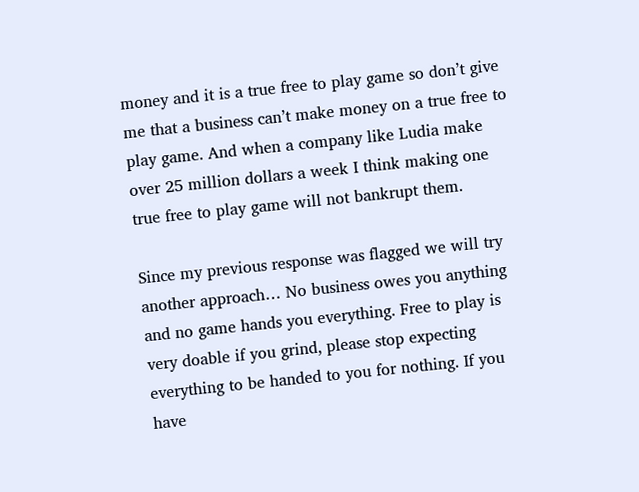money and it is a true free to play game so don’t give me that a business can’t make money on a true free to play game. And when a company like Ludia make over 25 million dollars a week I think making one true free to play game will not bankrupt them.

Since my previous response was flagged we will try another approach… No business owes you anything and no game hands you everything. Free to play is very doable if you grind, please stop expecting everything to be handed to you for nothing. If you have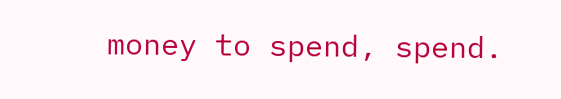money to spend, spend.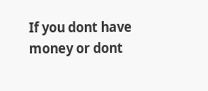If you dont have money or dont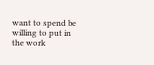want to spend be willing to put in the work